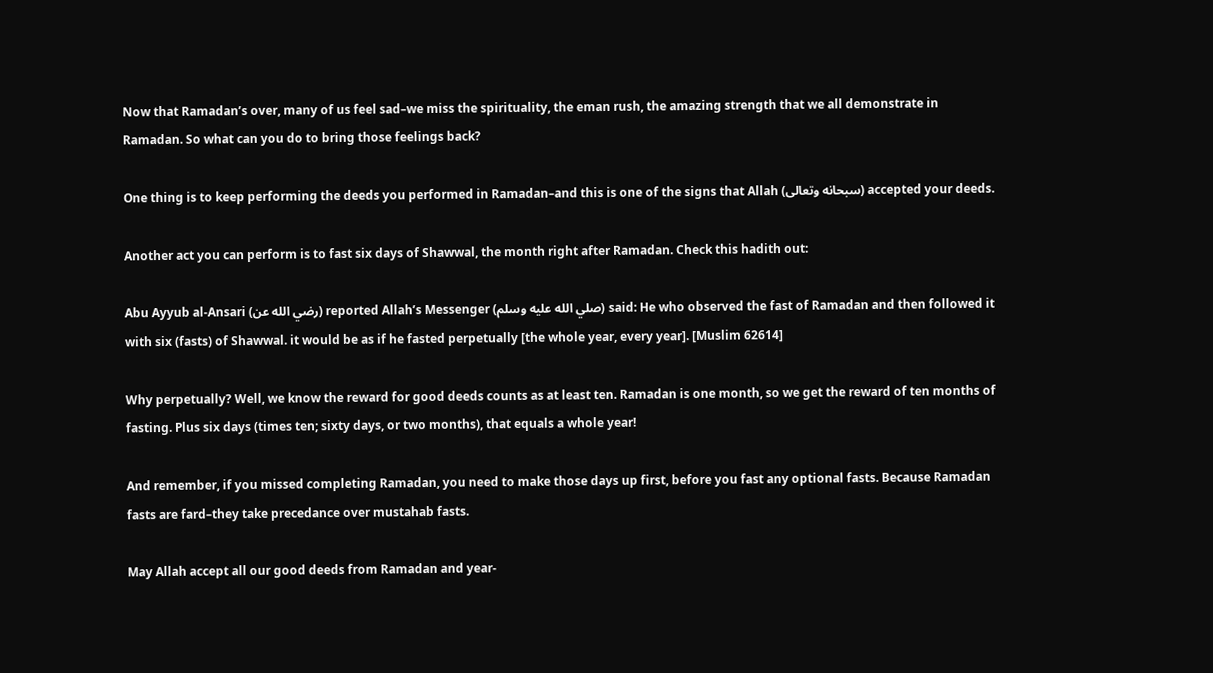Now that Ramadan’s over, many of us feel sad–we miss the spirituality, the eman rush, the amazing strength that we all demonstrate in Ramadan. So what can you do to bring those feelings back?

One thing is to keep performing the deeds you performed in Ramadan–and this is one of the signs that Allah (سبحانه وتعالى) accepted your deeds.

Another act you can perform is to fast six days of Shawwal, the month right after Ramadan. Check this hadith out:

Abu Ayyub al-Ansari (رضي الله عن) reported Allah’s Messenger (صلي الله عليه وسلم) said: He who observed the fast of Ramadan and then followed it with six (fasts) of Shawwal. it would be as if he fasted perpetually [the whole year, every year]. [Muslim 62614]

Why perpetually? Well, we know the reward for good deeds counts as at least ten. Ramadan is one month, so we get the reward of ten months of fasting. Plus six days (times ten; sixty days, or two months), that equals a whole year!

And remember, if you missed completing Ramadan, you need to make those days up first, before you fast any optional fasts. Because Ramadan fasts are fard–they take precedance over mustahab fasts.

May Allah accept all our good deeds from Ramadan and year-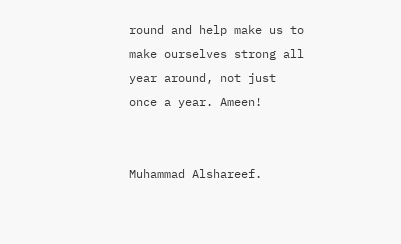round and help make us to make ourselves strong all year around, not just once a year. Ameen!


Muhammad Alshareef.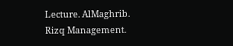Lecture. AlMaghrib. Rizq Management.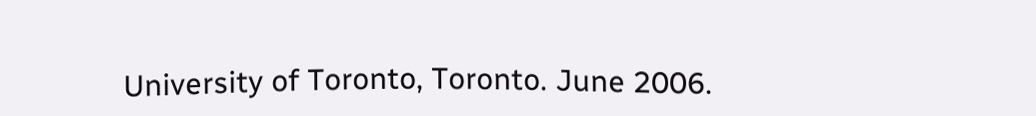University of Toronto, Toronto. June 2006.